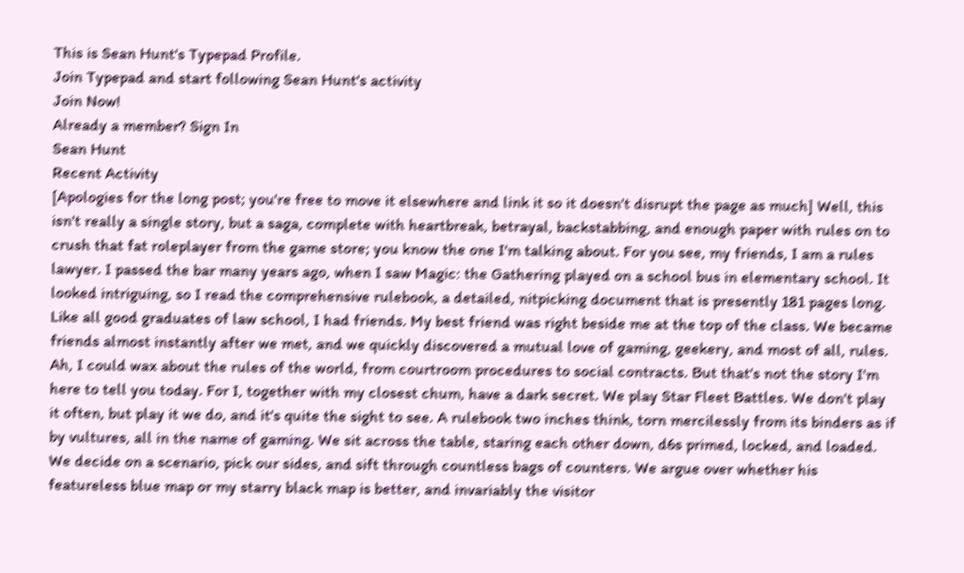This is Sean Hunt's Typepad Profile.
Join Typepad and start following Sean Hunt's activity
Join Now!
Already a member? Sign In
Sean Hunt
Recent Activity
[Apologies for the long post; you're free to move it elsewhere and link it so it doesn't disrupt the page as much] Well, this isn't really a single story, but a saga, complete with heartbreak, betrayal, backstabbing, and enough paper with rules on to crush that fat roleplayer from the game store; you know the one I'm talking about. For you see, my friends, I am a rules lawyer. I passed the bar many years ago, when I saw Magic: the Gathering played on a school bus in elementary school. It looked intriguing, so I read the comprehensive rulebook, a detailed, nitpicking document that is presently 181 pages long. Like all good graduates of law school, I had friends. My best friend was right beside me at the top of the class. We became friends almost instantly after we met, and we quickly discovered a mutual love of gaming, geekery, and most of all, rules. Ah, I could wax about the rules of the world, from courtroom procedures to social contracts. But that's not the story I'm here to tell you today. For I, together with my closest chum, have a dark secret. We play Star Fleet Battles. We don't play it often, but play it we do, and it's quite the sight to see. A rulebook two inches think, torn mercilessly from its binders as if by vultures, all in the name of gaming. We sit across the table, staring each other down, d6s primed, locked, and loaded. We decide on a scenario, pick our sides, and sift through countless bags of counters. We argue over whether his featureless blue map or my starry black map is better, and invariably the visitor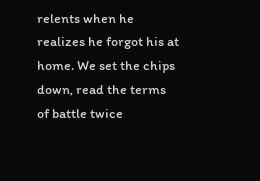relents when he realizes he forgot his at home. We set the chips down, read the terms of battle twice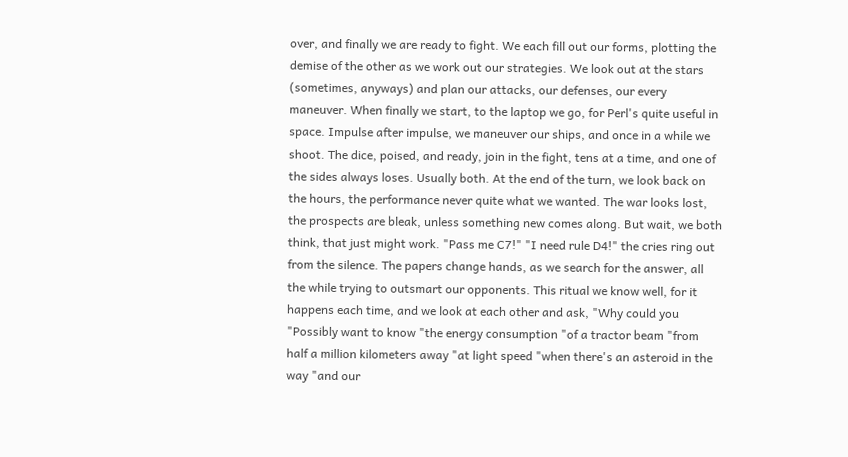over, and finally we are ready to fight. We each fill out our forms, plotting the demise of the other as we work out our strategies. We look out at the stars (sometimes, anyways) and plan our attacks, our defenses, our every maneuver. When finally we start, to the laptop we go, for Perl's quite useful in space. Impulse after impulse, we maneuver our ships, and once in a while we shoot. The dice, poised, and ready, join in the fight, tens at a time, and one of the sides always loses. Usually both. At the end of the turn, we look back on the hours, the performance never quite what we wanted. The war looks lost, the prospects are bleak, unless something new comes along. But wait, we both think, that just might work. "Pass me C7!" "I need rule D4!" the cries ring out from the silence. The papers change hands, as we search for the answer, all the while trying to outsmart our opponents. This ritual we know well, for it happens each time, and we look at each other and ask, "Why could you "Possibly want to know "the energy consumption "of a tractor beam "from half a million kilometers away "at light speed "when there's an asteroid in the way "and our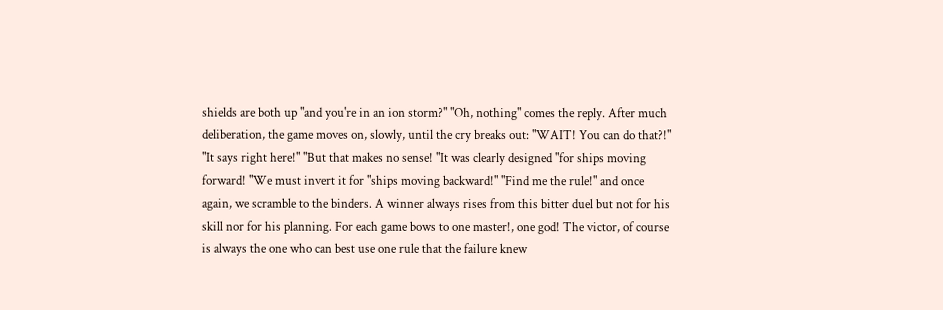shields are both up "and you're in an ion storm?" "Oh, nothing" comes the reply. After much deliberation, the game moves on, slowly, until the cry breaks out: "WAIT! You can do that?!" "It says right here!" "But that makes no sense! "It was clearly designed "for ships moving forward! "We must invert it for "ships moving backward!" "Find me the rule!" and once again, we scramble to the binders. A winner always rises from this bitter duel but not for his skill nor for his planning. For each game bows to one master!, one god! The victor, of course is always the one who can best use one rule that the failure knew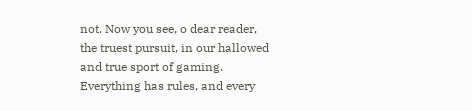not. Now you see, o dear reader, the truest pursuit, in our hallowed and true sport of gaming. Everything has rules, and every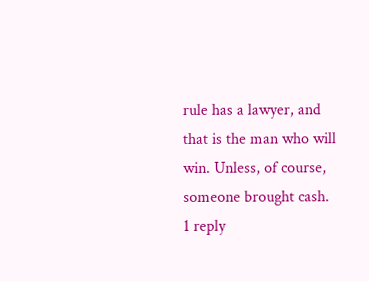rule has a lawyer, and that is the man who will win. Unless, of course, someone brought cash.
1 reply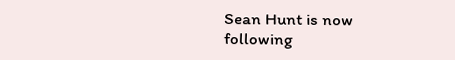Sean Hunt is now following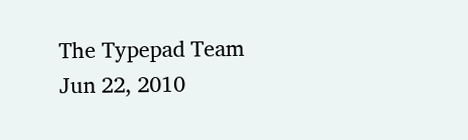The Typepad Team
Jun 22, 2010